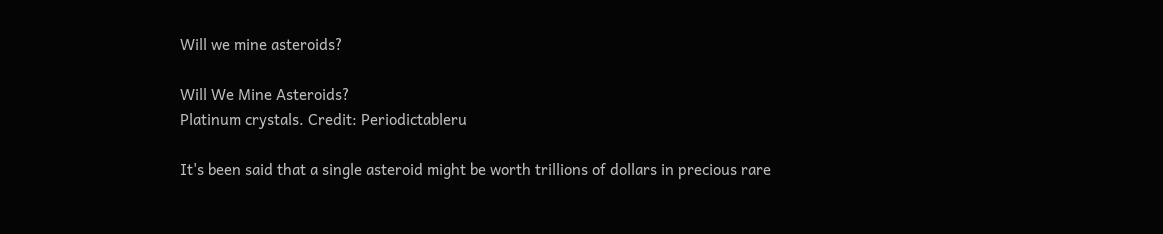Will we mine asteroids?

Will We Mine Asteroids?
Platinum crystals. Credit: Periodictableru

It's been said that a single asteroid might be worth trillions of dollars in precious rare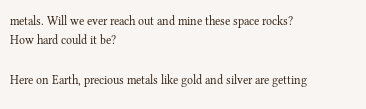metals. Will we ever reach out and mine these space rocks? How hard could it be?

Here on Earth, precious metals like gold and silver are getting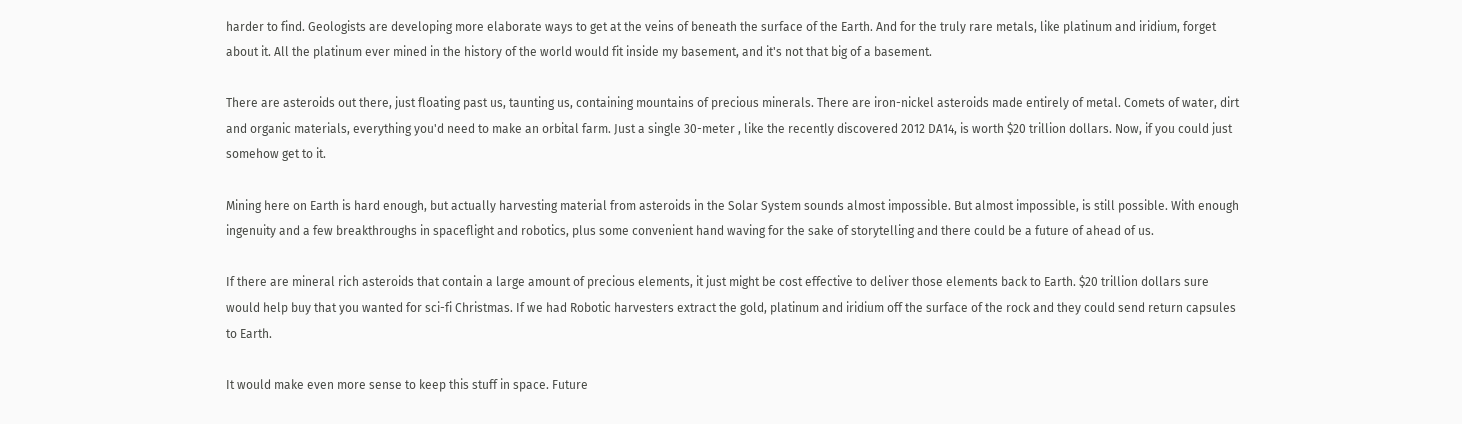harder to find. Geologists are developing more elaborate ways to get at the veins of beneath the surface of the Earth. And for the truly rare metals, like platinum and iridium, forget about it. All the platinum ever mined in the history of the world would fit inside my basement, and it's not that big of a basement.

There are asteroids out there, just floating past us, taunting us, containing mountains of precious minerals. There are iron-nickel asteroids made entirely of metal. Comets of water, dirt and organic materials, everything you'd need to make an orbital farm. Just a single 30-meter , like the recently discovered 2012 DA14, is worth $20 trillion dollars. Now, if you could just somehow get to it.

Mining here on Earth is hard enough, but actually harvesting material from asteroids in the Solar System sounds almost impossible. But almost impossible, is still possible. With enough ingenuity and a few breakthroughs in spaceflight and robotics, plus some convenient hand waving for the sake of storytelling and there could be a future of ahead of us.

If there are mineral rich asteroids that contain a large amount of precious elements, it just might be cost effective to deliver those elements back to Earth. $20 trillion dollars sure would help buy that you wanted for sci-fi Christmas. If we had Robotic harvesters extract the gold, platinum and iridium off the surface of the rock and they could send return capsules to Earth.

It would make even more sense to keep this stuff in space. Future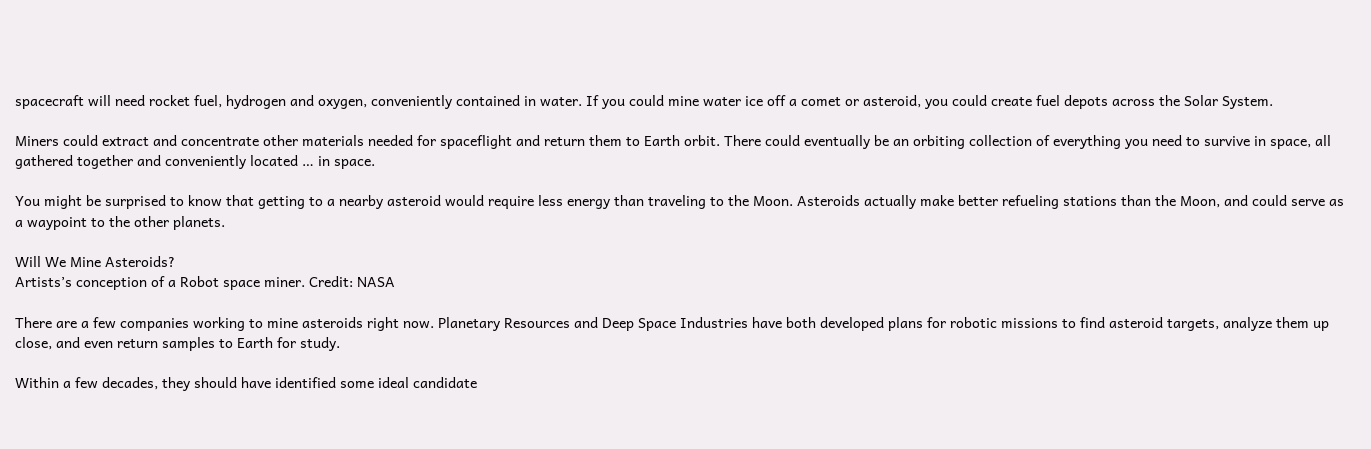spacecraft will need rocket fuel, hydrogen and oxygen, conveniently contained in water. If you could mine water ice off a comet or asteroid, you could create fuel depots across the Solar System.

Miners could extract and concentrate other materials needed for spaceflight and return them to Earth orbit. There could eventually be an orbiting collection of everything you need to survive in space, all gathered together and conveniently located … in space.

You might be surprised to know that getting to a nearby asteroid would require less energy than traveling to the Moon. Asteroids actually make better refueling stations than the Moon, and could serve as a waypoint to the other planets.

Will We Mine Asteroids?
Artists’s conception of a Robot space miner. Credit: NASA

There are a few companies working to mine asteroids right now. Planetary Resources and Deep Space Industries have both developed plans for robotic missions to find asteroid targets, analyze them up close, and even return samples to Earth for study.

Within a few decades, they should have identified some ideal candidate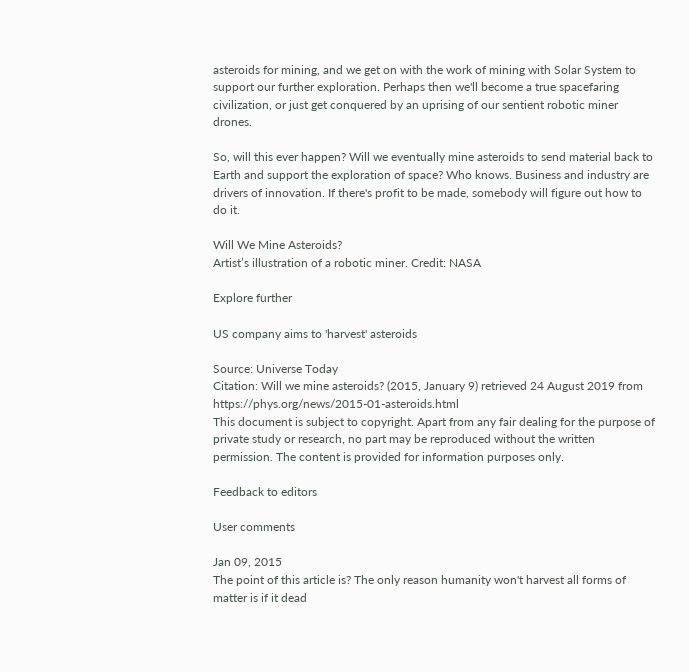asteroids for mining, and we get on with the work of mining with Solar System to support our further exploration. Perhaps then we'll become a true spacefaring civilization, or just get conquered by an uprising of our sentient robotic miner drones.

So, will this ever happen? Will we eventually mine asteroids to send material back to Earth and support the exploration of space? Who knows. Business and industry are drivers of innovation. If there's profit to be made, somebody will figure out how to do it.

Will We Mine Asteroids?
Artist’s illustration of a robotic miner. Credit: NASA

Explore further

US company aims to 'harvest' asteroids

Source: Universe Today
Citation: Will we mine asteroids? (2015, January 9) retrieved 24 August 2019 from https://phys.org/news/2015-01-asteroids.html
This document is subject to copyright. Apart from any fair dealing for the purpose of private study or research, no part may be reproduced without the written permission. The content is provided for information purposes only.

Feedback to editors

User comments

Jan 09, 2015
The point of this article is? The only reason humanity won't harvest all forms of matter is if it dead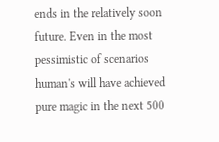ends in the relatively soon future. Even in the most pessimistic of scenarios human's will have achieved pure magic in the next 500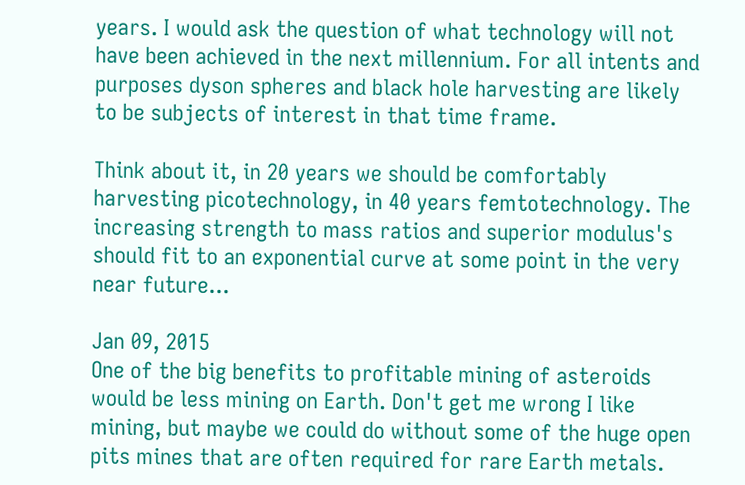years. I would ask the question of what technology will not have been achieved in the next millennium. For all intents and purposes dyson spheres and black hole harvesting are likely to be subjects of interest in that time frame.

Think about it, in 20 years we should be comfortably harvesting picotechnology, in 40 years femtotechnology. The increasing strength to mass ratios and superior modulus's should fit to an exponential curve at some point in the very near future...

Jan 09, 2015
One of the big benefits to profitable mining of asteroids would be less mining on Earth. Don't get me wrong I like mining, but maybe we could do without some of the huge open pits mines that are often required for rare Earth metals.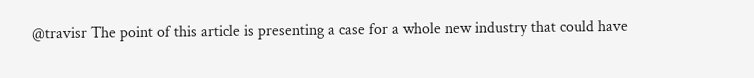@travisr The point of this article is presenting a case for a whole new industry that could have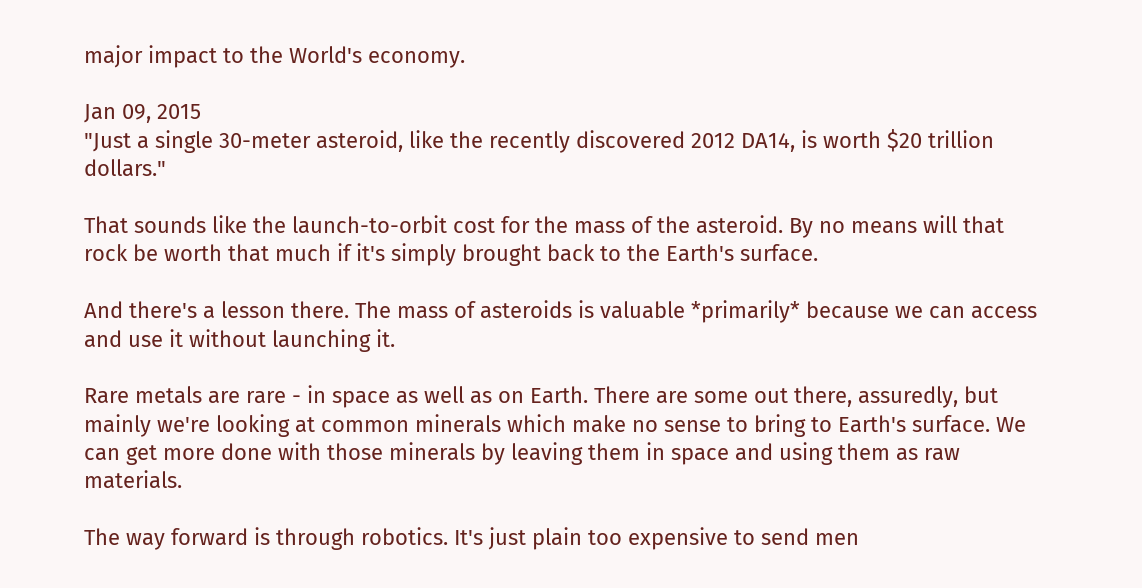major impact to the World's economy.

Jan 09, 2015
"Just a single 30-meter asteroid, like the recently discovered 2012 DA14, is worth $20 trillion dollars."

That sounds like the launch-to-orbit cost for the mass of the asteroid. By no means will that rock be worth that much if it's simply brought back to the Earth's surface.

And there's a lesson there. The mass of asteroids is valuable *primarily* because we can access and use it without launching it.

Rare metals are rare - in space as well as on Earth. There are some out there, assuredly, but mainly we're looking at common minerals which make no sense to bring to Earth's surface. We can get more done with those minerals by leaving them in space and using them as raw materials.

The way forward is through robotics. It's just plain too expensive to send men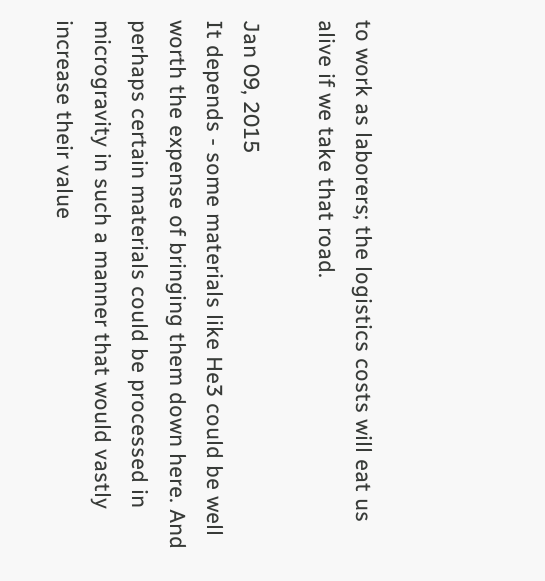to work as laborers; the logistics costs will eat us alive if we take that road.

Jan 09, 2015
It depends - some materials like He3 could be well worth the expense of bringing them down here. And perhaps certain materials could be processed in microgravity in such a manner that would vastly increase their value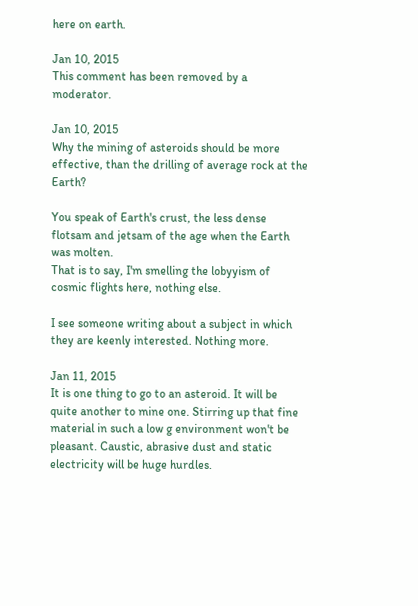here on earth.

Jan 10, 2015
This comment has been removed by a moderator.

Jan 10, 2015
Why the mining of asteroids should be more effective, than the drilling of average rock at the Earth?

You speak of Earth's crust, the less dense flotsam and jetsam of the age when the Earth was molten.
That is to say, I'm smelling the lobyyism of cosmic flights here, nothing else.

I see someone writing about a subject in which they are keenly interested. Nothing more.

Jan 11, 2015
It is one thing to go to an asteroid. It will be quite another to mine one. Stirring up that fine material in such a low g environment won't be pleasant. Caustic, abrasive dust and static electricity will be huge hurdles.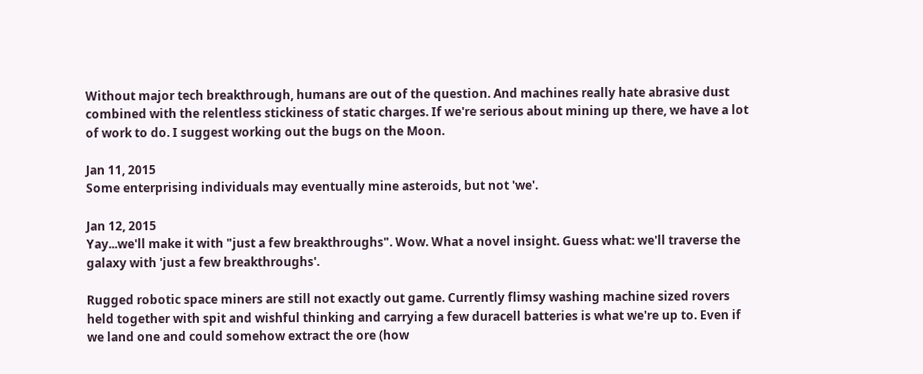Without major tech breakthrough, humans are out of the question. And machines really hate abrasive dust combined with the relentless stickiness of static charges. If we're serious about mining up there, we have a lot of work to do. I suggest working out the bugs on the Moon.

Jan 11, 2015
Some enterprising individuals may eventually mine asteroids, but not 'we'.

Jan 12, 2015
Yay...we'll make it with "just a few breakthroughs". Wow. What a novel insight. Guess what: we'll traverse the galaxy with 'just a few breakthroughs'.

Rugged robotic space miners are still not exactly out game. Currently flimsy washing machine sized rovers held together with spit and wishful thinking and carrying a few duracell batteries is what we're up to. Even if we land one and could somehow extract the ore (how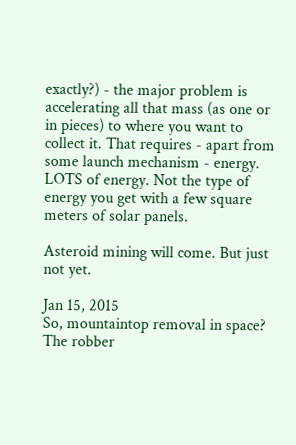exactly?) - the major problem is accelerating all that mass (as one or in pieces) to where you want to collect it. That requires - apart from some launch mechanism - energy. LOTS of energy. Not the type of energy you get with a few square meters of solar panels.

Asteroid mining will come. But just not yet.

Jan 15, 2015
So, mountaintop removal in space? The robber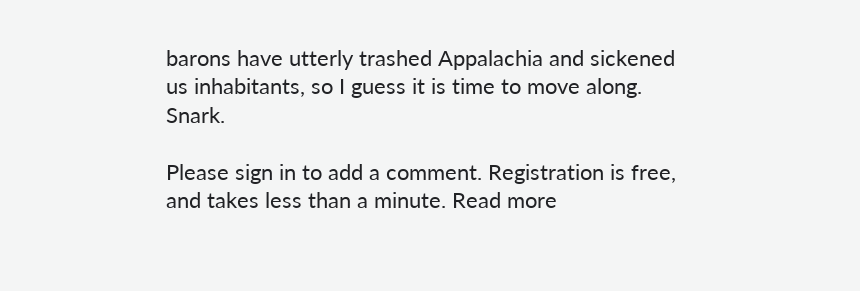barons have utterly trashed Appalachia and sickened us inhabitants, so I guess it is time to move along. Snark.

Please sign in to add a comment. Registration is free, and takes less than a minute. Read more